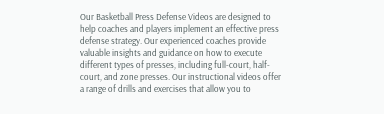Our Basketball Press Defense Videos are designed to help coaches and players implement an effective press defense strategy. Our experienced coaches provide valuable insights and guidance on how to execute different types of presses, including full-court, half-court, and zone presses. Our instructional videos offer a range of drills and exercises that allow you to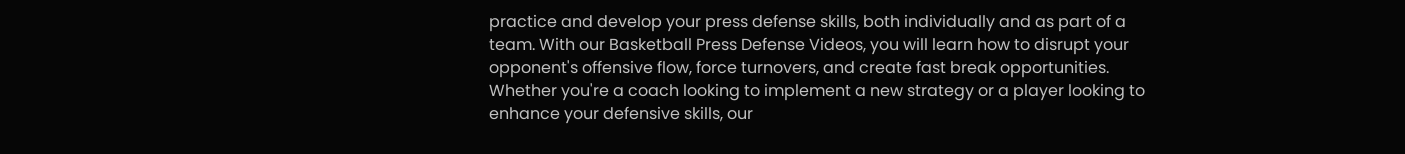practice and develop your press defense skills, both individually and as part of a team. With our Basketball Press Defense Videos, you will learn how to disrupt your opponent's offensive flow, force turnovers, and create fast break opportunities. Whether you're a coach looking to implement a new strategy or a player looking to enhance your defensive skills, our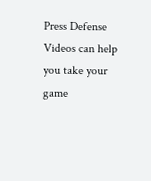Press Defense Videos can help you take your game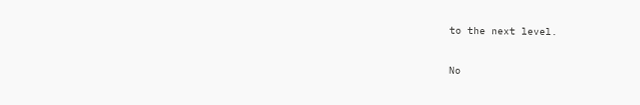to the next level.

No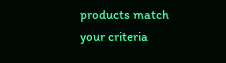products match your criteria